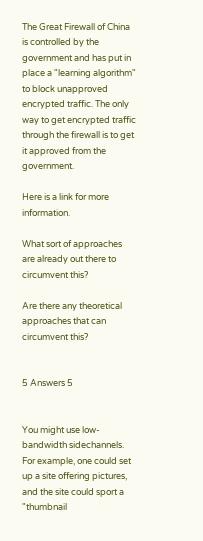The Great Firewall of China is controlled by the government and has put in place a "learning algorithm" to block unapproved encrypted traffic. The only way to get encrypted traffic through the firewall is to get it approved from the government.

Here is a link for more information.

What sort of approaches are already out there to circumvent this?

Are there any theoretical approaches that can circumvent this?


5 Answers 5


You might use low-bandwidth sidechannels. For example, one could set up a site offering pictures, and the site could sport a "thumbnail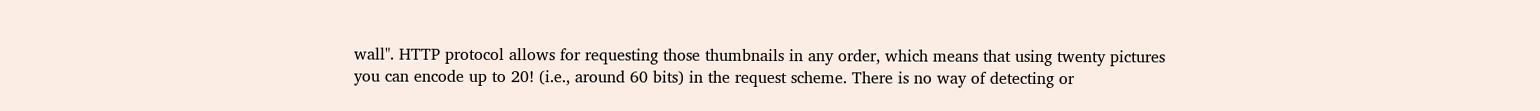wall". HTTP protocol allows for requesting those thumbnails in any order, which means that using twenty pictures you can encode up to 20! (i.e., around 60 bits) in the request scheme. There is no way of detecting or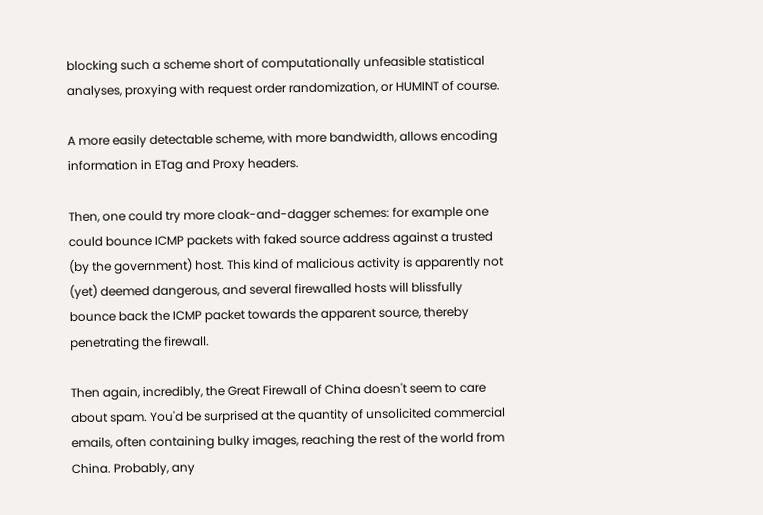blocking such a scheme short of computationally unfeasible statistical analyses, proxying with request order randomization, or HUMINT of course.

A more easily detectable scheme, with more bandwidth, allows encoding information in ETag and Proxy headers.

Then, one could try more cloak-and-dagger schemes: for example one could bounce ICMP packets with faked source address against a trusted (by the government) host. This kind of malicious activity is apparently not (yet) deemed dangerous, and several firewalled hosts will blissfully bounce back the ICMP packet towards the apparent source, thereby penetrating the firewall.

Then again, incredibly, the Great Firewall of China doesn't seem to care about spam. You'd be surprised at the quantity of unsolicited commercial emails, often containing bulky images, reaching the rest of the world from China. Probably, any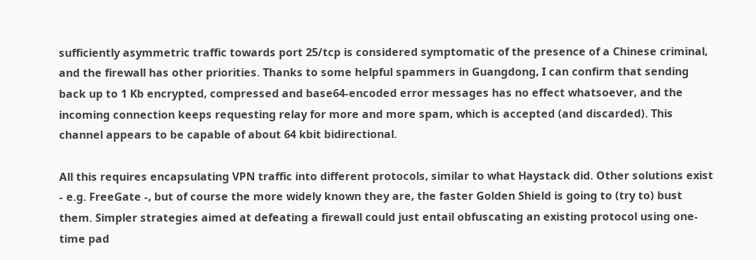sufficiently asymmetric traffic towards port 25/tcp is considered symptomatic of the presence of a Chinese criminal, and the firewall has other priorities. Thanks to some helpful spammers in Guangdong, I can confirm that sending back up to 1 Kb encrypted, compressed and base64-encoded error messages has no effect whatsoever, and the incoming connection keeps requesting relay for more and more spam, which is accepted (and discarded). This channel appears to be capable of about 64 kbit bidirectional.

All this requires encapsulating VPN traffic into different protocols, similar to what Haystack did. Other solutions exist - e.g. FreeGate -, but of course the more widely known they are, the faster Golden Shield is going to (try to) bust them. Simpler strategies aimed at defeating a firewall could just entail obfuscating an existing protocol using one-time pad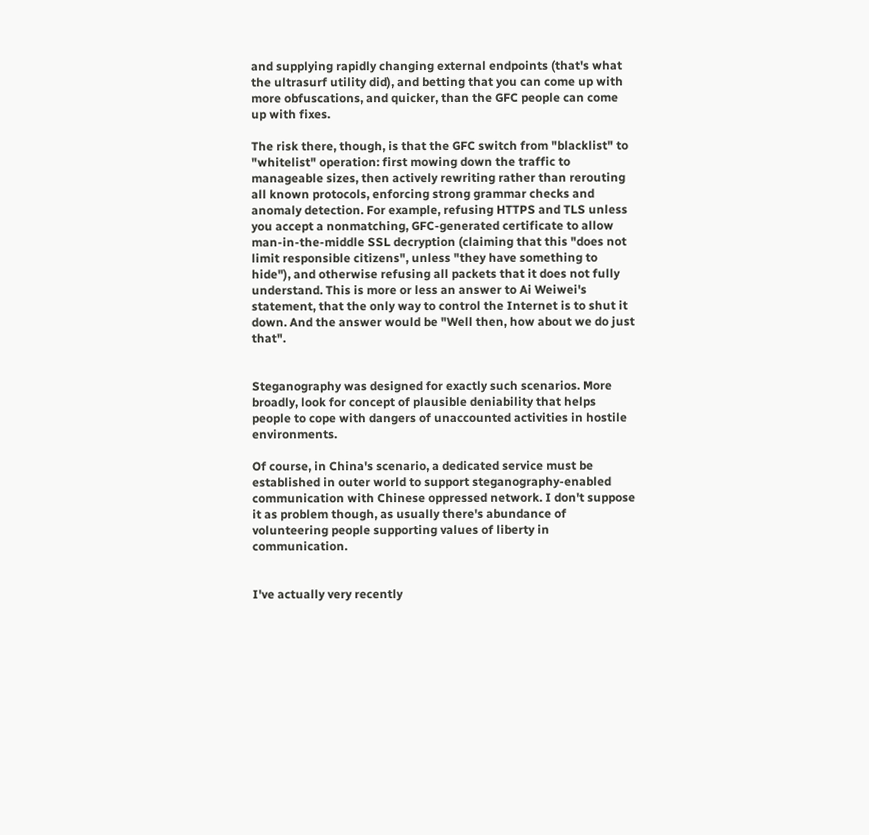and supplying rapidly changing external endpoints (that's what the ultrasurf utility did), and betting that you can come up with more obfuscations, and quicker, than the GFC people can come up with fixes.

The risk there, though, is that the GFC switch from "blacklist" to "whitelist" operation: first mowing down the traffic to manageable sizes, then actively rewriting rather than rerouting all known protocols, enforcing strong grammar checks and anomaly detection. For example, refusing HTTPS and TLS unless you accept a nonmatching, GFC-generated certificate to allow man-in-the-middle SSL decryption (claiming that this "does not limit responsible citizens", unless "they have something to hide"), and otherwise refusing all packets that it does not fully understand. This is more or less an answer to Ai Weiwei's statement, that the only way to control the Internet is to shut it down. And the answer would be "Well then, how about we do just that".


Steganography was designed for exactly such scenarios. More broadly, look for concept of plausible deniability that helps people to cope with dangers of unaccounted activities in hostile environments.

Of course, in China's scenario, a dedicated service must be established in outer world to support steganography-enabled communication with Chinese oppressed network. I don't suppose it as problem though, as usually there's abundance of volunteering people supporting values of liberty in communication.


I've actually very recently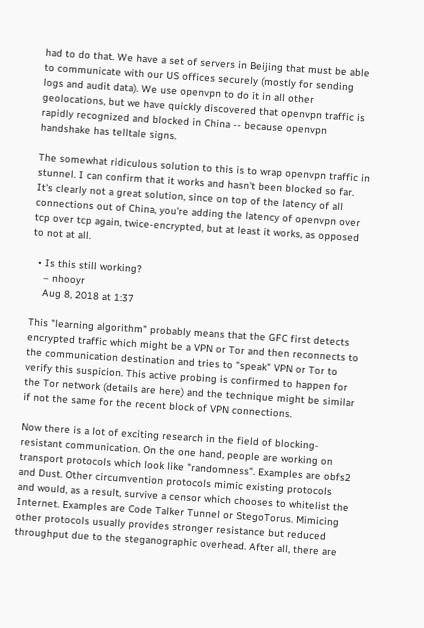had to do that. We have a set of servers in Beijing that must be able to communicate with our US offices securely (mostly for sending logs and audit data). We use openvpn to do it in all other geolocations, but we have quickly discovered that openvpn traffic is rapidly recognized and blocked in China -- because openvpn handshake has telltale signs.

The somewhat ridiculous solution to this is to wrap openvpn traffic in stunnel. I can confirm that it works and hasn't been blocked so far. It's clearly not a great solution, since on top of the latency of all connections out of China, you're adding the latency of openvpn over tcp over tcp again, twice-encrypted, but at least it works, as opposed to not at all.

  • Is this still working?
    – nhooyr
    Aug 8, 2018 at 1:37

This "learning algorithm" probably means that the GFC first detects encrypted traffic which might be a VPN or Tor and then reconnects to the communication destination and tries to "speak" VPN or Tor to verify this suspicion. This active probing is confirmed to happen for the Tor network (details are here) and the technique might be similar if not the same for the recent block of VPN connections.

Now there is a lot of exciting research in the field of blocking-resistant communication. On the one hand, people are working on transport protocols which look like "randomness". Examples are obfs2 and Dust. Other circumvention protocols mimic existing protocols and would, as a result, survive a censor which chooses to whitelist the Internet. Examples are Code Talker Tunnel or StegoTorus. Mimicing other protocols usually provides stronger resistance but reduced throughput due to the steganographic overhead. After all, there are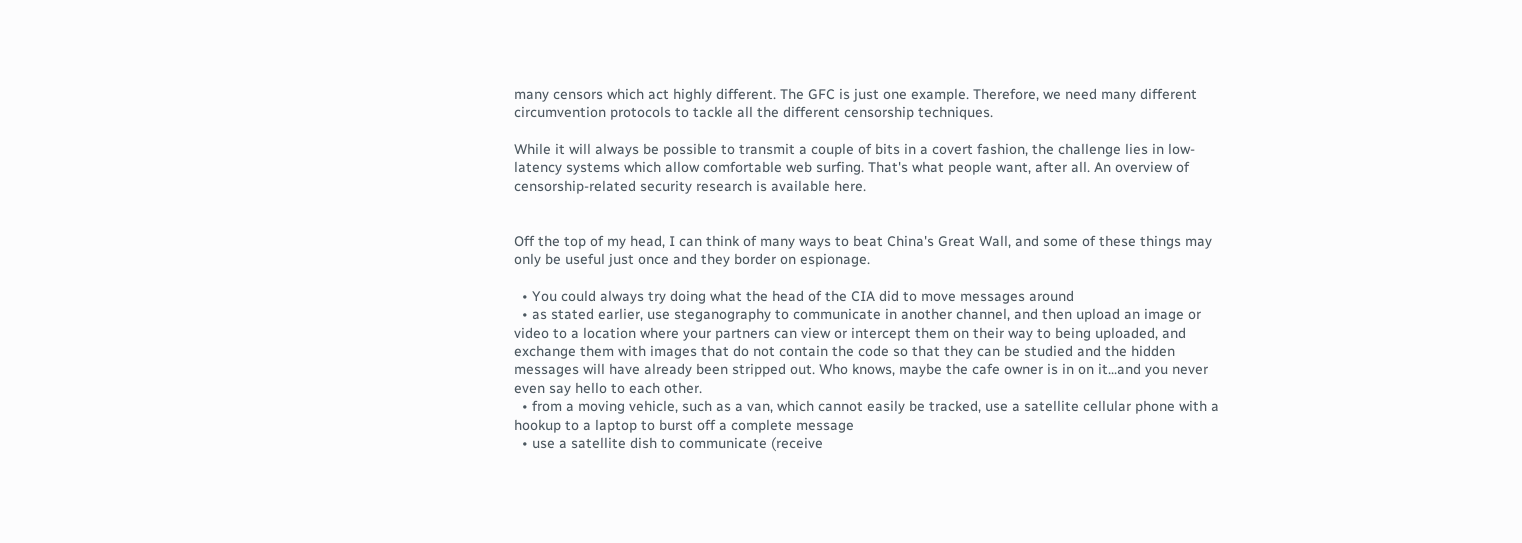many censors which act highly different. The GFC is just one example. Therefore, we need many different circumvention protocols to tackle all the different censorship techniques.

While it will always be possible to transmit a couple of bits in a covert fashion, the challenge lies in low-latency systems which allow comfortable web surfing. That's what people want, after all. An overview of censorship-related security research is available here.


Off the top of my head, I can think of many ways to beat China's Great Wall, and some of these things may only be useful just once and they border on espionage.

  • You could always try doing what the head of the CIA did to move messages around
  • as stated earlier, use steganography to communicate in another channel, and then upload an image or video to a location where your partners can view or intercept them on their way to being uploaded, and exchange them with images that do not contain the code so that they can be studied and the hidden messages will have already been stripped out. Who knows, maybe the cafe owner is in on it...and you never even say hello to each other.
  • from a moving vehicle, such as a van, which cannot easily be tracked, use a satellite cellular phone with a hookup to a laptop to burst off a complete message
  • use a satellite dish to communicate (receive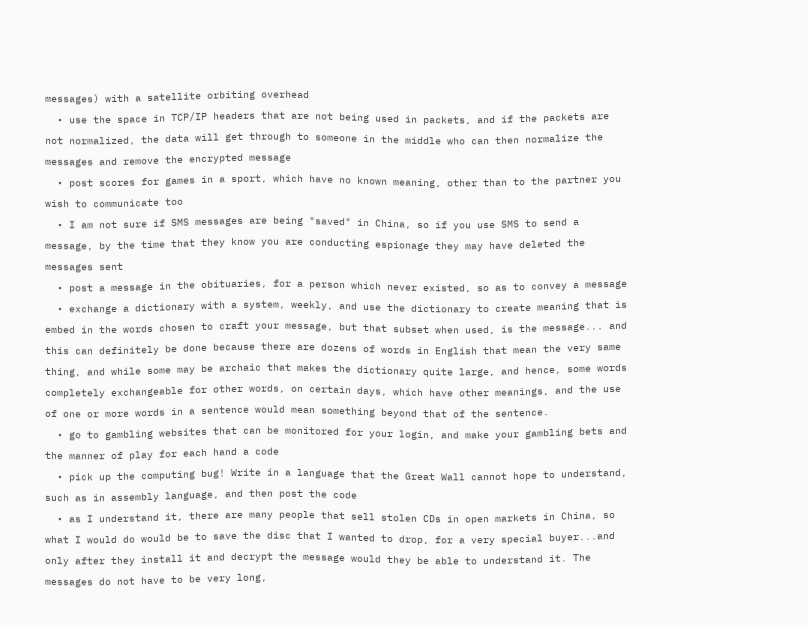messages) with a satellite orbiting overhead
  • use the space in TCP/IP headers that are not being used in packets, and if the packets are not normalized, the data will get through to someone in the middle who can then normalize the messages and remove the encrypted message
  • post scores for games in a sport, which have no known meaning, other than to the partner you wish to communicate too
  • I am not sure if SMS messages are being "saved" in China, so if you use SMS to send a message, by the time that they know you are conducting espionage they may have deleted the messages sent
  • post a message in the obituaries, for a person which never existed, so as to convey a message
  • exchange a dictionary with a system, weekly, and use the dictionary to create meaning that is embed in the words chosen to craft your message, but that subset when used, is the message... and this can definitely be done because there are dozens of words in English that mean the very same thing, and while some may be archaic that makes the dictionary quite large, and hence, some words completely exchangeable for other words, on certain days, which have other meanings, and the use of one or more words in a sentence would mean something beyond that of the sentence.
  • go to gambling websites that can be monitored for your login, and make your gambling bets and the manner of play for each hand a code
  • pick up the computing bug! Write in a language that the Great Wall cannot hope to understand, such as in assembly language, and then post the code
  • as I understand it, there are many people that sell stolen CDs in open markets in China, so what I would do would be to save the disc that I wanted to drop, for a very special buyer...and only after they install it and decrypt the message would they be able to understand it. The messages do not have to be very long,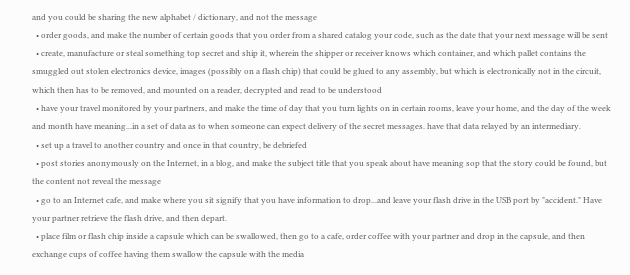and you could be sharing the new alphabet / dictionary, and not the message
  • order goods, and make the number of certain goods that you order from a shared catalog your code, such as the date that your next message will be sent
  • create, manufacture or steal something top secret and ship it, wherein the shipper or receiver knows which container, and which pallet contains the smuggled out stolen electronics device, images (possibly on a flash chip) that could be glued to any assembly, but which is electronically not in the circuit, which then has to be removed, and mounted on a reader, decrypted and read to be understood
  • have your travel monitored by your partners, and make the time of day that you turn lights on in certain rooms, leave your home, and the day of the week and month have meaning...in a set of data as to when someone can expect delivery of the secret messages. have that data relayed by an intermediary.
  • set up a travel to another country and once in that country, be debriefed
  • post stories anonymously on the Internet, in a blog, and make the subject title that you speak about have meaning sop that the story could be found, but the content not reveal the message
  • go to an Internet cafe, and make where you sit signify that you have information to drop...and leave your flash drive in the USB port by "accident." Have your partner retrieve the flash drive, and then depart.
  • place film or flash chip inside a capsule which can be swallowed, then go to a cafe, order coffee with your partner and drop in the capsule, and then exchange cups of coffee having them swallow the capsule with the media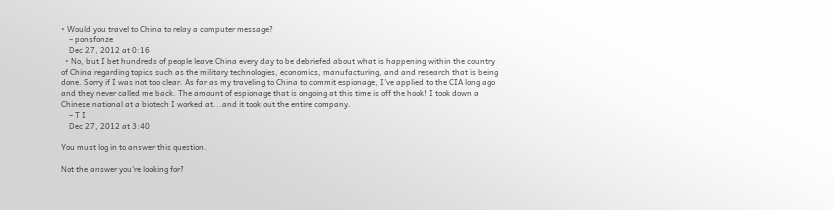• Would you travel to China to relay a computer message?
    – ponsfonze
    Dec 27, 2012 at 0:16
  • No, but I bet hundreds of people leave China every day to be debriefed about what is happening within the country of China regarding topics such as the military technologies, economics, manufacturing, and and research that is being done. Sorry if I was not too clear. As far as my traveling to China to commit espionage, I've applied to the CIA long ago and they never called me back. The amount of espionage that is ongoing at this time is off the hook! I took down a Chinese national at a biotech I worked at...and it took out the entire company.
    – T I
    Dec 27, 2012 at 3:40

You must log in to answer this question.

Not the answer you're looking for?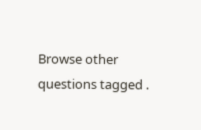Browse other questions tagged .